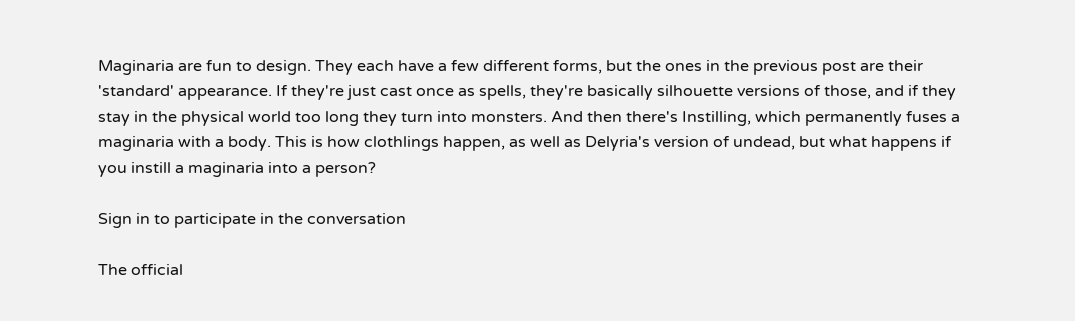Maginaria are fun to design. They each have a few different forms, but the ones in the previous post are their 'standard' appearance. If they're just cast once as spells, they're basically silhouette versions of those, and if they stay in the physical world too long they turn into monsters. And then there's Instilling, which permanently fuses a maginaria with a body. This is how clothlings happen, as well as Delyria's version of undead, but what happens if you instill a maginaria into a person?

Sign in to participate in the conversation

The official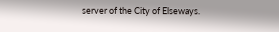server of the City of Elseways.